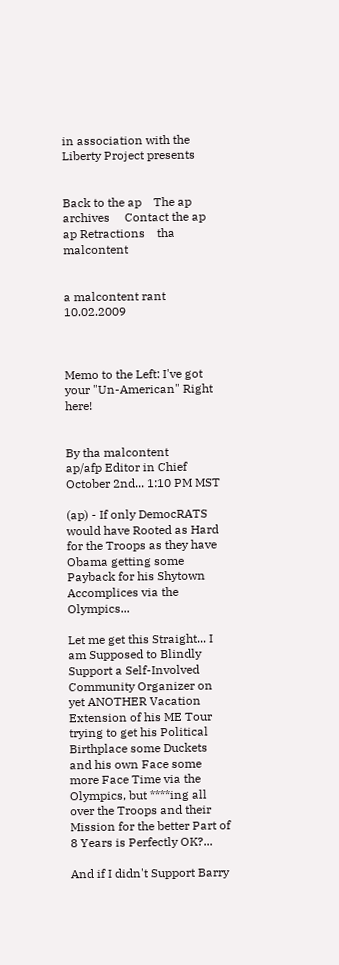in association with the Liberty Project presents


Back to the ap    The ap archives     Contact the ap    ap Retractions    tha malcontent


a malcontent rant 10.02.2009



Memo to the Left: I've got your "Un-American" Right here!


By tha malcontent
ap/afp Editor in Chief
October 2nd... 1:10 PM MST

(ap) - If only DemocRATS would have Rooted as Hard for the Troops as they have Obama getting some Payback for his Shytown Accomplices via the Olympics...

Let me get this Straight... I am Supposed to Blindly Support a Self-Involved Community Organizer on yet ANOTHER Vacation Extension of his ME Tour trying to get his Political Birthplace some Duckets and his own Face some more Face Time via the Olympics, but ****ing all over the Troops and their Mission for the better Part of 8 Years is Perfectly OK?...

And if I didn't Support Barry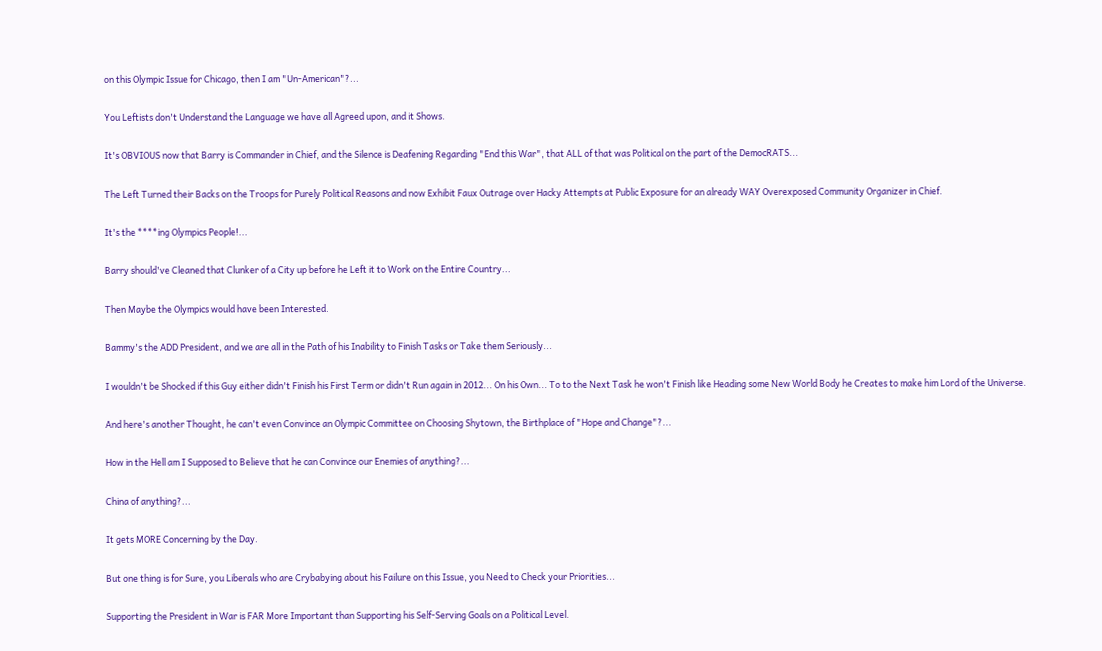on this Olympic Issue for Chicago, then I am "Un-American"?...

You Leftists don't Understand the Language we have all Agreed upon, and it Shows.

It's OBVIOUS now that Barry is Commander in Chief, and the Silence is Deafening Regarding "End this War", that ALL of that was Political on the part of the DemocRATS...

The Left Turned their Backs on the Troops for Purely Political Reasons and now Exhibit Faux Outrage over Hacky Attempts at Public Exposure for an already WAY Overexposed Community Organizer in Chief.

It's the ****ing Olympics People!...

Barry should've Cleaned that Clunker of a City up before he Left it to Work on the Entire Country...

Then Maybe the Olympics would have been Interested.

Bammy's the ADD President, and we are all in the Path of his Inability to Finish Tasks or Take them Seriously...

I wouldn't be Shocked if this Guy either didn't Finish his First Term or didn't Run again in 2012... On his Own... To to the Next Task he won't Finish like Heading some New World Body he Creates to make him Lord of the Universe.

And here's another Thought, he can't even Convince an Olympic Committee on Choosing Shytown, the Birthplace of "Hope and Change"?...

How in the Hell am I Supposed to Believe that he can Convince our Enemies of anything?...

China of anything?...

It gets MORE Concerning by the Day.

But one thing is for Sure, you Liberals who are Crybabying about his Failure on this Issue, you Need to Check your Priorities...

Supporting the President in War is FAR More Important than Supporting his Self-Serving Goals on a Political Level.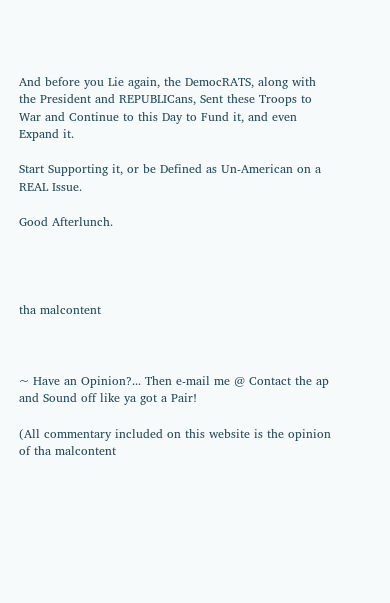And before you Lie again, the DemocRATS, along with the President and REPUBLICans, Sent these Troops to War and Continue to this Day to Fund it, and even Expand it.

Start Supporting it, or be Defined as Un-American on a REAL Issue.

Good Afterlunch.




tha malcontent



~ Have an Opinion?... Then e-mail me @ Contact the ap and Sound off like ya got a Pair!

(All commentary included on this website is the opinion of tha malcontent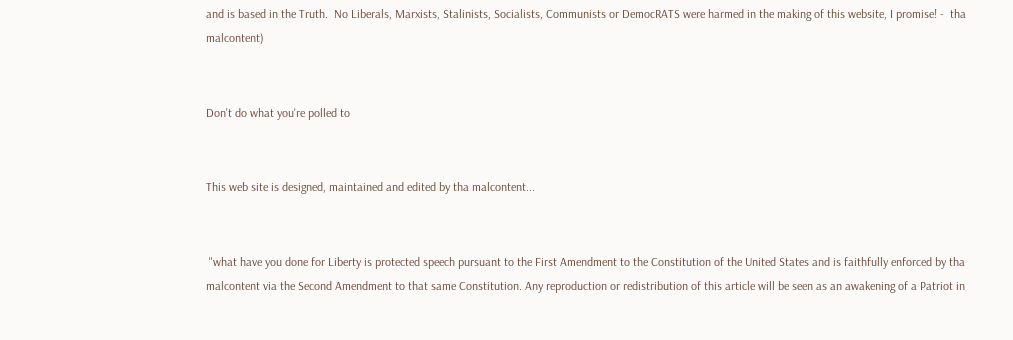and is based in the Truth.  No Liberals, Marxists, Stalinists, Socialists, Communists or DemocRATS were harmed in the making of this website, I promise! -  tha malcontent)


Don't do what you're polled to


This web site is designed, maintained and edited by tha malcontent...


 "what have you done for Liberty is protected speech pursuant to the First Amendment to the Constitution of the United States and is faithfully enforced by tha malcontent via the Second Amendment to that same Constitution. Any reproduction or redistribution of this article will be seen as an awakening of a Patriot in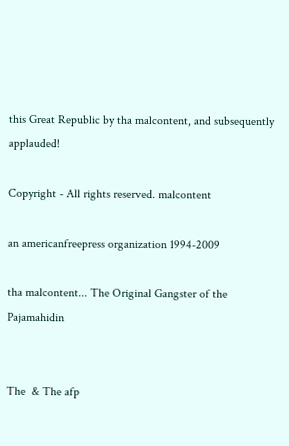this Great Republic by tha malcontent, and subsequently applauded!

Copyright - All rights reserved. malcontent

an americanfreepress organization 1994-2009

tha malcontent... The Original Gangster of the Pajamahidin


The  & The afp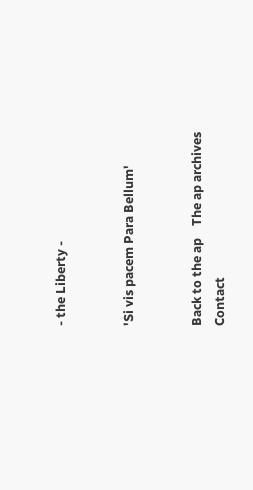- the Liberty -


'Si vis pacem Para Bellum'


Back to the ap    The ap archives     Contact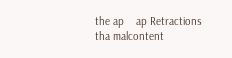the ap    ap Retractions    tha malcontent